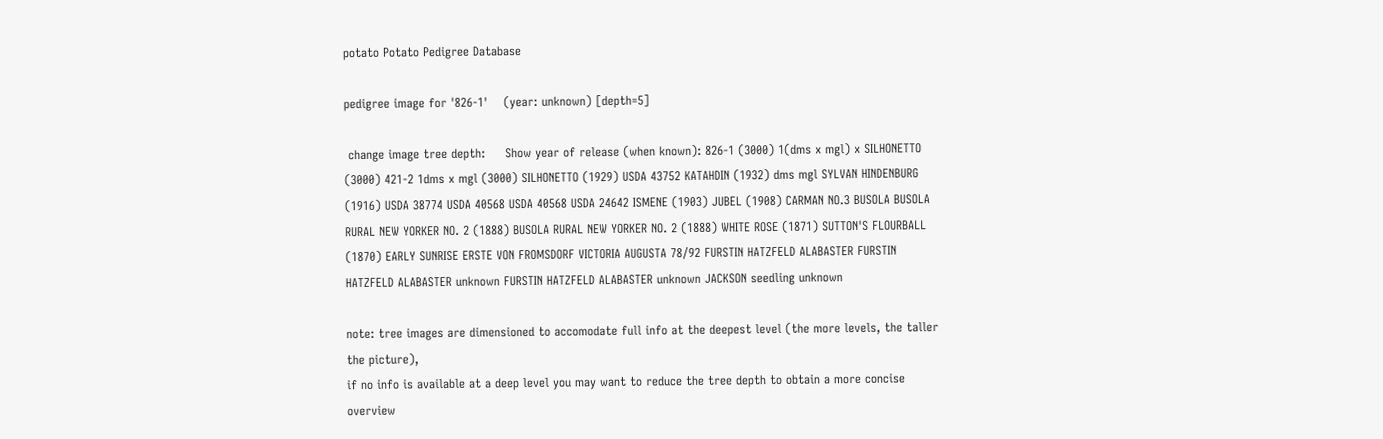potato Potato Pedigree Database

pedigree image for '826-1'    (year: unknown) [depth=5]

 change image tree depth:     Show year of release (when known): 826-1 (3000) 1(dms x mgl) x SILHONETTO (3000) 421-2 1dms x mgl (3000) SILHONETTO (1929) USDA 43752 KATAHDIN (1932) dms mgl SYLVAN HINDENBURG (1916) USDA 38774 USDA 40568 USDA 40568 USDA 24642 ISMENE (1903) JUBEL (1908) CARMAN NO.3 BUSOLA BUSOLA RURAL NEW YORKER NO. 2 (1888) BUSOLA RURAL NEW YORKER NO. 2 (1888) WHITE ROSE (1871) SUTTON'S FLOURBALL (1870) EARLY SUNRISE ERSTE VON FROMSDORF VICTORIA AUGUSTA 78/92 FURSTIN HATZFELD ALABASTER FURSTIN HATZFELD ALABASTER unknown FURSTIN HATZFELD ALABASTER unknown JACKSON seedling unknown

note: tree images are dimensioned to accomodate full info at the deepest level (the more levels, the taller the picture),
if no info is available at a deep level you may want to reduce the tree depth to obtain a more concise overview